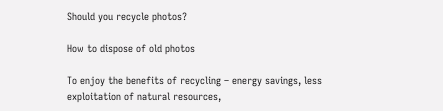Should you recycle photos?

How to dispose of old photos

To enjoy the benefits of recycling – energy savings, less exploitation of natural resources,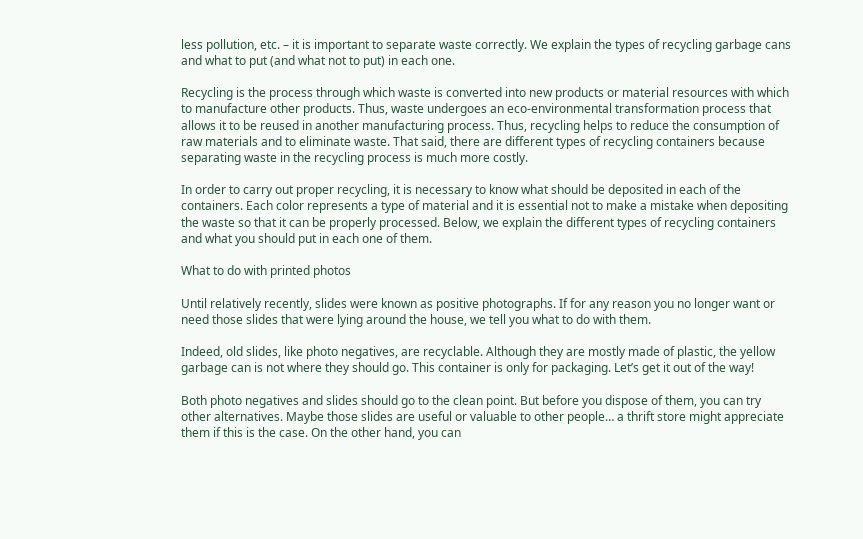less pollution, etc. – it is important to separate waste correctly. We explain the types of recycling garbage cans and what to put (and what not to put) in each one.

Recycling is the process through which waste is converted into new products or material resources with which to manufacture other products. Thus, waste undergoes an eco-environmental transformation process that allows it to be reused in another manufacturing process. Thus, recycling helps to reduce the consumption of raw materials and to eliminate waste. That said, there are different types of recycling containers because separating waste in the recycling process is much more costly.

In order to carry out proper recycling, it is necessary to know what should be deposited in each of the containers. Each color represents a type of material and it is essential not to make a mistake when depositing the waste so that it can be properly processed. Below, we explain the different types of recycling containers and what you should put in each one of them.

What to do with printed photos

Until relatively recently, slides were known as positive photographs. If for any reason you no longer want or need those slides that were lying around the house, we tell you what to do with them.

Indeed, old slides, like photo negatives, are recyclable. Although they are mostly made of plastic, the yellow garbage can is not where they should go. This container is only for packaging. Let’s get it out of the way!

Both photo negatives and slides should go to the clean point. But before you dispose of them, you can try other alternatives. Maybe those slides are useful or valuable to other people… a thrift store might appreciate them if this is the case. On the other hand, you can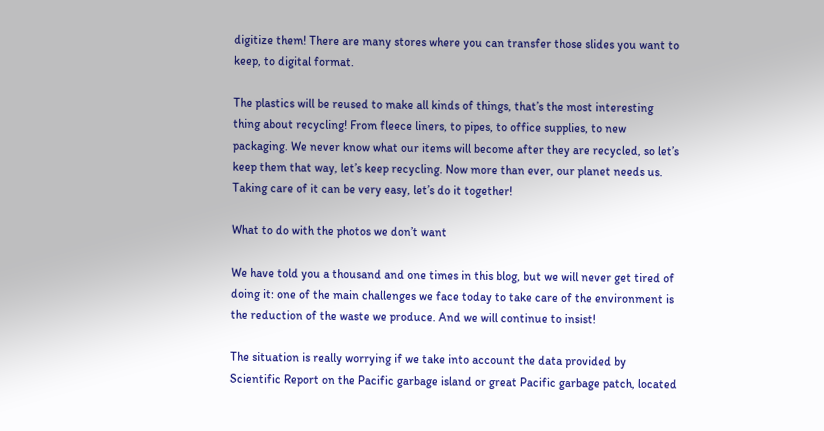digitize them! There are many stores where you can transfer those slides you want to keep, to digital format.

The plastics will be reused to make all kinds of things, that’s the most interesting thing about recycling! From fleece liners, to pipes, to office supplies, to new packaging. We never know what our items will become after they are recycled, so let’s keep them that way, let’s keep recycling. Now more than ever, our planet needs us. Taking care of it can be very easy, let’s do it together!

What to do with the photos we don’t want

We have told you a thousand and one times in this blog, but we will never get tired of doing it: one of the main challenges we face today to take care of the environment is the reduction of the waste we produce. And we will continue to insist!

The situation is really worrying if we take into account the data provided by Scientific Report on the Pacific garbage island or great Pacific garbage patch, located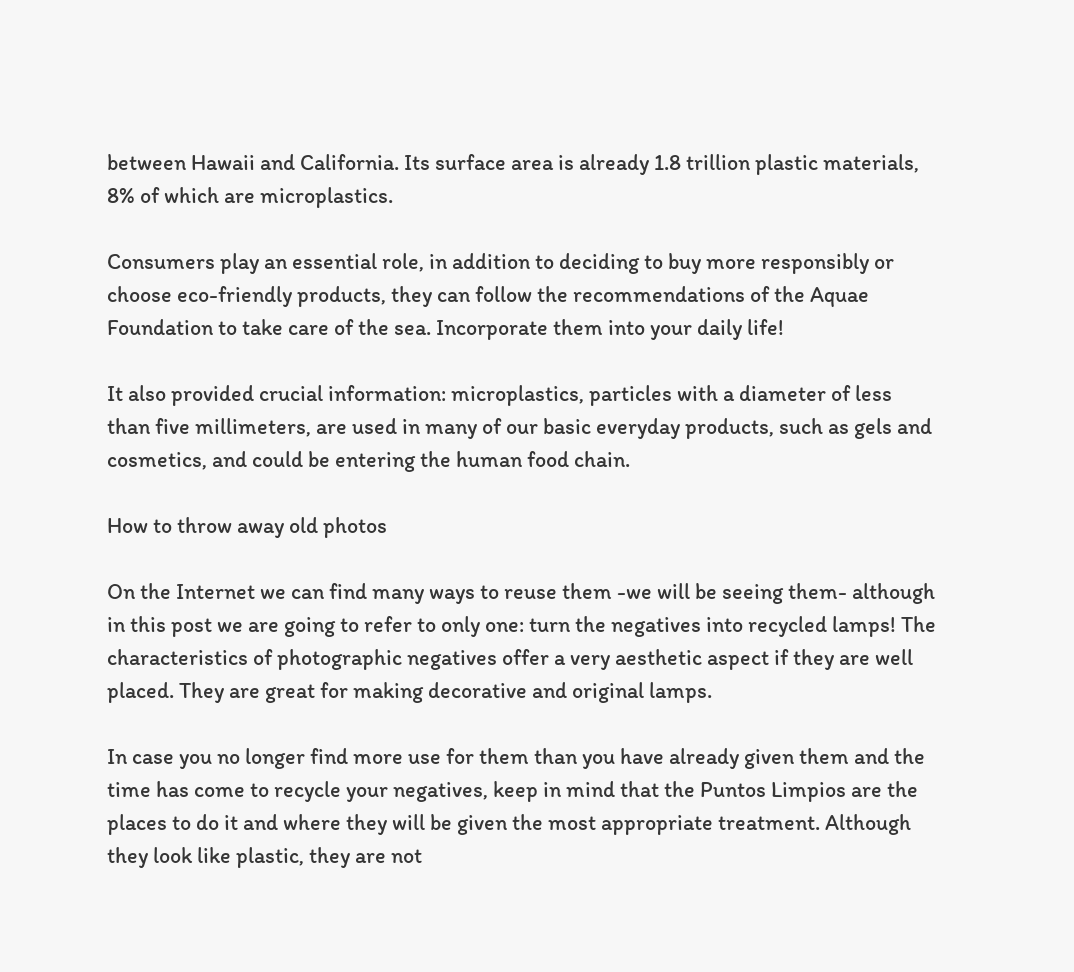between Hawaii and California. Its surface area is already 1.8 trillion plastic materials, 8% of which are microplastics.

Consumers play an essential role, in addition to deciding to buy more responsibly or choose eco-friendly products, they can follow the recommendations of the Aquae Foundation to take care of the sea. Incorporate them into your daily life!

It also provided crucial information: microplastics, particles with a diameter of less than five millimeters, are used in many of our basic everyday products, such as gels and cosmetics, and could be entering the human food chain.

How to throw away old photos

On the Internet we can find many ways to reuse them -we will be seeing them- although in this post we are going to refer to only one: turn the negatives into recycled lamps! The characteristics of photographic negatives offer a very aesthetic aspect if they are well placed. They are great for making decorative and original lamps.

In case you no longer find more use for them than you have already given them and the time has come to recycle your negatives, keep in mind that the Puntos Limpios are the places to do it and where they will be given the most appropriate treatment. Although they look like plastic, they are not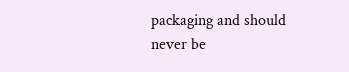packaging and should never be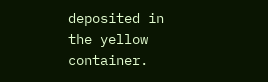deposited in the yellow container.